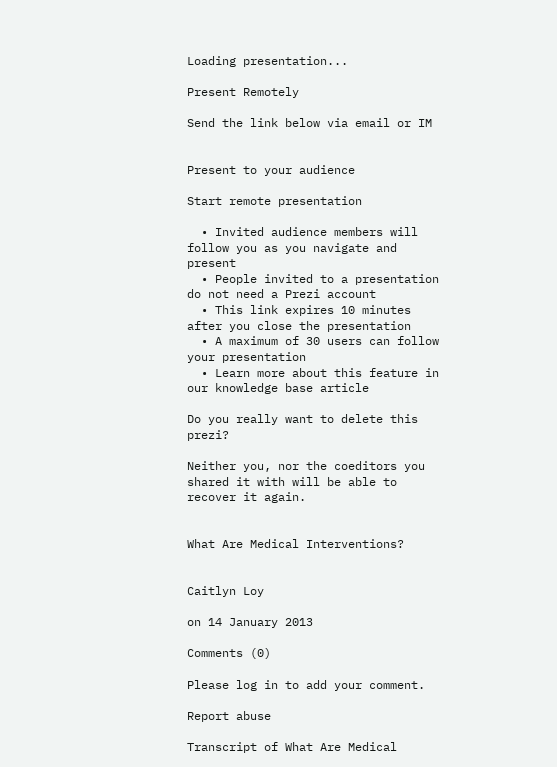Loading presentation...

Present Remotely

Send the link below via email or IM


Present to your audience

Start remote presentation

  • Invited audience members will follow you as you navigate and present
  • People invited to a presentation do not need a Prezi account
  • This link expires 10 minutes after you close the presentation
  • A maximum of 30 users can follow your presentation
  • Learn more about this feature in our knowledge base article

Do you really want to delete this prezi?

Neither you, nor the coeditors you shared it with will be able to recover it again.


What Are Medical Interventions?


Caitlyn Loy

on 14 January 2013

Comments (0)

Please log in to add your comment.

Report abuse

Transcript of What Are Medical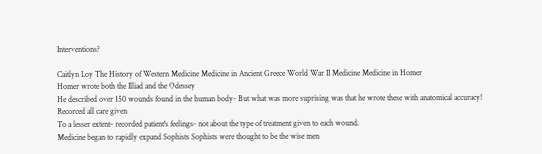Interventions?

Caitlyn Loy The History of Western Medicine Medicine in Ancient Greece World War II Medicine Medicine in Homer
Homer wrote both the Illiad and the Odessey
He described over 150 wounds found in the human body- But what was more suprising was that he wrote these with anatomical accuracy!
Recorced all care given
To a lesser extent- recorded patient's feelings- not about the type of treatment given to each wound.
Medicine began to rapidly expand Sophists Sophists were thought to be the wise men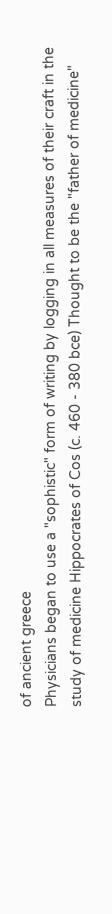of ancient greece
Physicians began to use a "sophistic" form of writing by logging in all measures of their craft in the study of medicine Hippocrates of Cos (c. 460 - 380 bce) Thought to be the "father of medicine"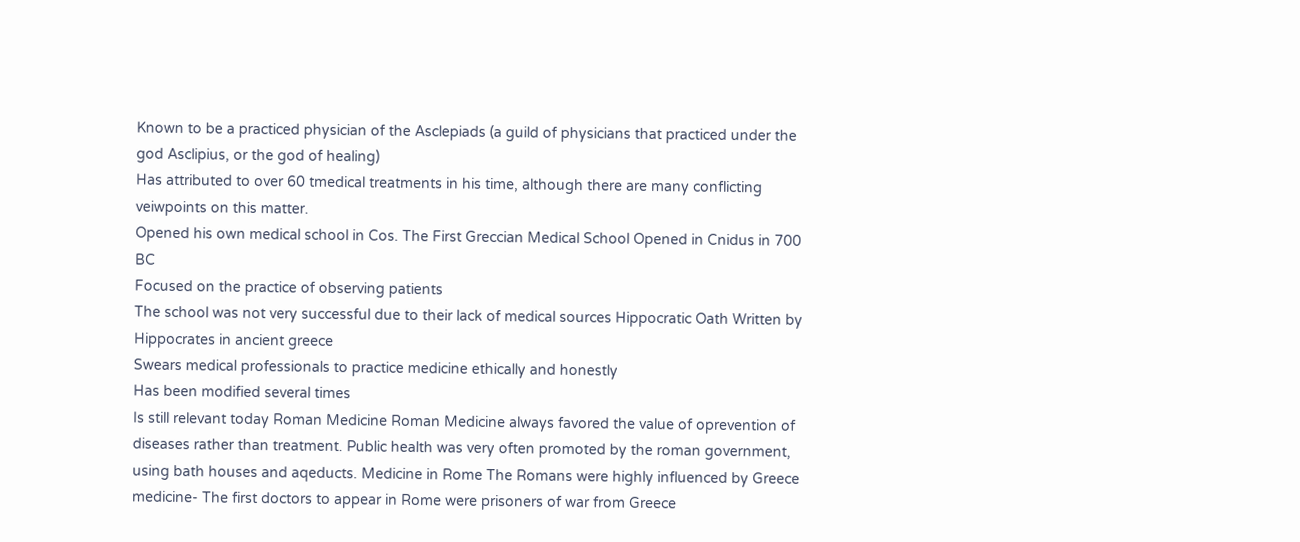Known to be a practiced physician of the Asclepiads (a guild of physicians that practiced under the god Asclipius, or the god of healing)
Has attributed to over 60 tmedical treatments in his time, although there are many conflicting veiwpoints on this matter.
Opened his own medical school in Cos. The First Greccian Medical School Opened in Cnidus in 700 BC
Focused on the practice of observing patients
The school was not very successful due to their lack of medical sources Hippocratic Oath Written by Hippocrates in ancient greece
Swears medical professionals to practice medicine ethically and honestly
Has been modified several times
Is still relevant today Roman Medicine Roman Medicine always favored the value of oprevention of diseases rather than treatment. Public health was very often promoted by the roman government, using bath houses and aqeducts. Medicine in Rome The Romans were highly influenced by Greece medicine- The first doctors to appear in Rome were prisoners of war from Greece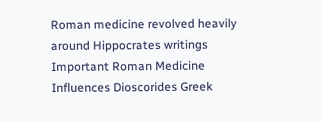Roman medicine revolved heavily around Hippocrates writings Important Roman Medicine Influences Dioscorides Greek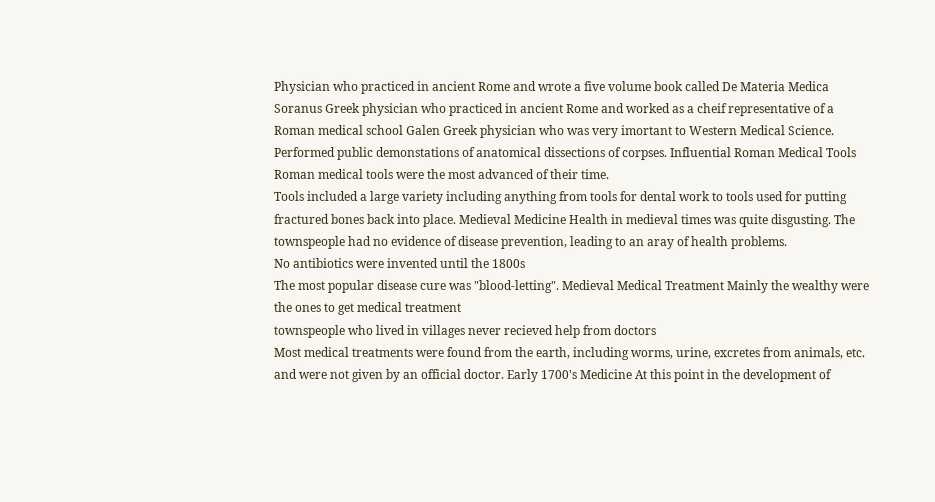Physician who practiced in ancient Rome and wrote a five volume book called De Materia Medica Soranus Greek physician who practiced in ancient Rome and worked as a cheif representative of a Roman medical school Galen Greek physician who was very imortant to Western Medical Science.
Performed public demonstations of anatomical dissections of corpses. Influential Roman Medical Tools Roman medical tools were the most advanced of their time.
Tools included a large variety including anything from tools for dental work to tools used for putting fractured bones back into place. Medieval Medicine Health in medieval times was quite disgusting. The townspeople had no evidence of disease prevention, leading to an aray of health problems.
No antibiotics were invented until the 1800s
The most popular disease cure was "blood-letting". Medieval Medical Treatment Mainly the wealthy were the ones to get medical treatment
townspeople who lived in villages never recieved help from doctors
Most medical treatments were found from the earth, including worms, urine, excretes from animals, etc. and were not given by an official doctor. Early 1700's Medicine At this point in the development of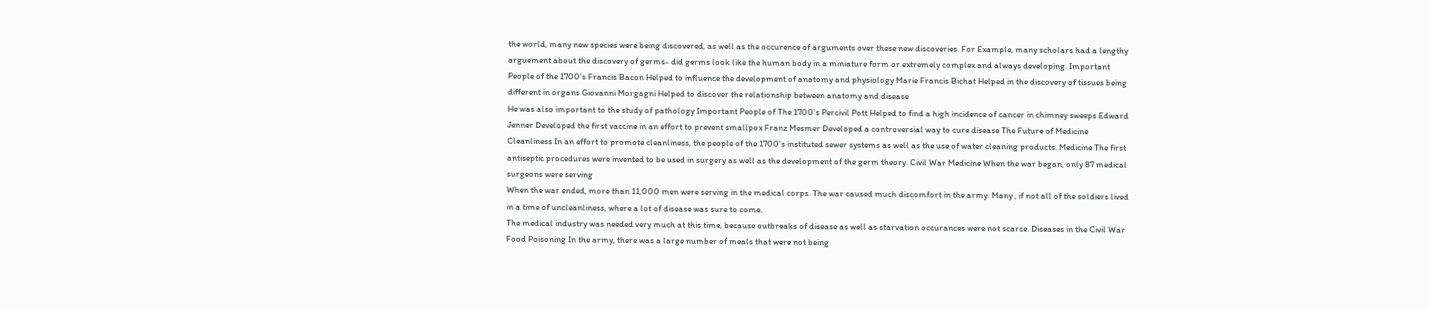the world, many new species were being discovered, as well as the occurence of arguments over these new discoveries. For Example, many scholars had a lengthy arguement about the discovery of germs- did germs look like the human body in a miniature form or extremely complex and always developing. Important People of the 1700's Francis Bacon Helped to influence the development of anatomy and physiology Marie Francis Bichat Helped in the discovery of tissues being different in organs Giovanni Morgagni Helped to discover the relationship between anatomy and disease
He was also important to the study of pathology Important People of The 1700's Percivil Pott Helped to find a high incidence of cancer in chimney sweeps Edward Jenner Developed the first vaccine in an effort to prevent smallpox Franz Mesmer Developed a controversial way to cure disease The Future of Medicine Cleanliness In an effort to promote cleanliness, the people of the 1700's instituted sewer systems as well as the use of water cleaning products. Medicine The first antiseptic procedures were invented to be used in surgery as well as the development of the germ theory. Civil War Medicine When the war began, only 87 medical surgeons were serving
When the war ended, more than 11,000 men were serving in the medical corps. The war caused much discomfort in the army. Many , if not all of the soldiers lived in a time of uncleanliness, where a lot of disease was sure to come.
The medical industry was needed very much at this time, because outbreaks of disease as well as starvation occurances were not scarce. Diseases in the Civil War Food Poisoning In the army, there was a large number of meals that were not being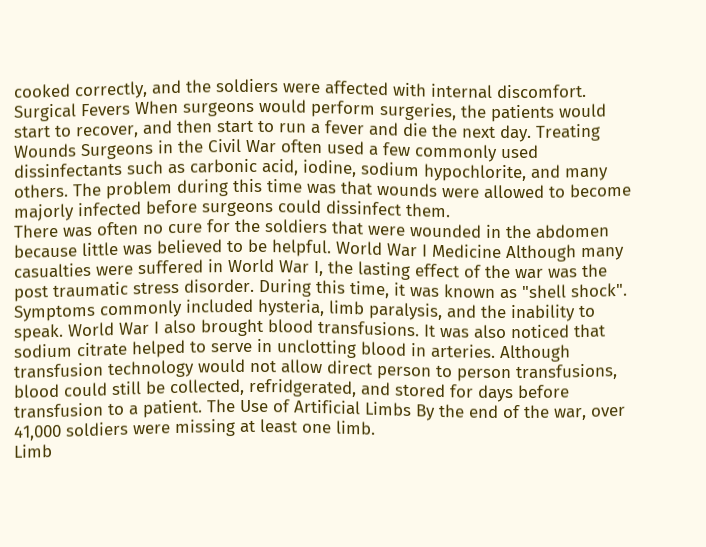cooked correctly, and the soldiers were affected with internal discomfort. Surgical Fevers When surgeons would perform surgeries, the patients would start to recover, and then start to run a fever and die the next day. Treating Wounds Surgeons in the Civil War often used a few commonly used dissinfectants such as carbonic acid, iodine, sodium hypochlorite, and many others. The problem during this time was that wounds were allowed to become majorly infected before surgeons could dissinfect them.
There was often no cure for the soldiers that were wounded in the abdomen because little was believed to be helpful. World War I Medicine Although many casualties were suffered in World War I, the lasting effect of the war was the post traumatic stress disorder. During this time, it was known as "shell shock". Symptoms commonly included hysteria, limb paralysis, and the inability to speak. World War I also brought blood transfusions. It was also noticed that sodium citrate helped to serve in unclotting blood in arteries. Although transfusion technology would not allow direct person to person transfusions, blood could still be collected, refridgerated, and stored for days before transfusion to a patient. The Use of Artificial Limbs By the end of the war, over 41,000 soldiers were missing at least one limb.
Limb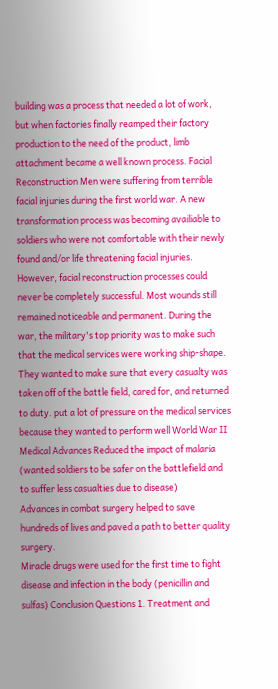building was a process that needed a lot of work, but when factories finally reamped their factory production to the need of the product, limb attachment became a well known process. Facial Reconstruction Men were suffering from terrible facial injuries during the first world war. A new transformation process was becoming availiable to soldiers who were not comfortable with their newly found and/or life threatening facial injuries. However, facial reconstruction processes could never be completely successful. Most wounds still remained noticeable and permanent. During the war, the military's top priority was to make such that the medical services were working ship-shape. They wanted to make sure that every casualty was taken off of the battle field, cared for, and returned to duty. put a lot of pressure on the medical services because they wanted to perform well World War II Medical Advances Reduced the impact of malaria (wanted soldiers to be safer on the battlefield and to suffer less casualties due to disease)
Advances in combat surgery helped to save hundreds of lives and paved a path to better quality surgery.
Miracle drugs were used for the first time to fight disease and infection in the body (penicillin and sulfas) Conclusion Questions 1. Treatment and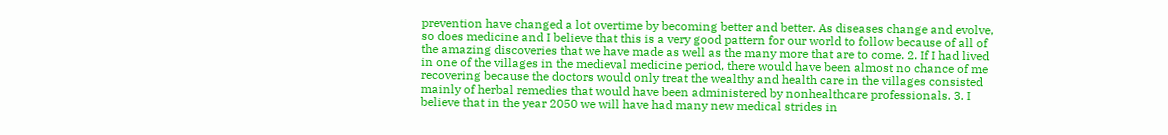prevention have changed a lot overtime by becoming better and better. As diseases change and evolve, so does medicine and I believe that this is a very good pattern for our world to follow because of all of the amazing discoveries that we have made as well as the many more that are to come. 2. If I had lived in one of the villages in the medieval medicine period, there would have been almost no chance of me recovering because the doctors would only treat the wealthy and health care in the villages consisted mainly of herbal remedies that would have been administered by nonhealthcare professionals. 3. I believe that in the year 2050 we will have had many new medical strides in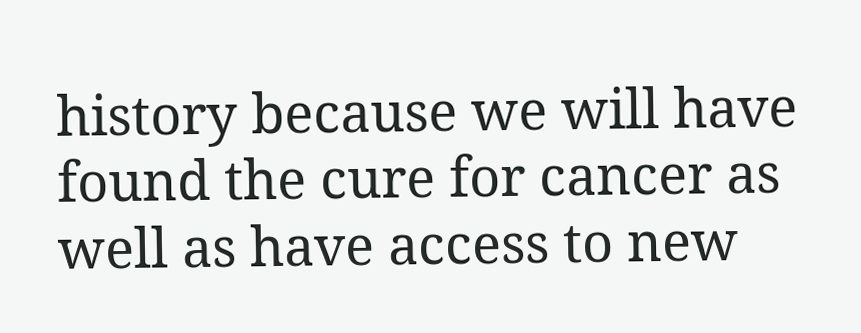history because we will have found the cure for cancer as well as have access to new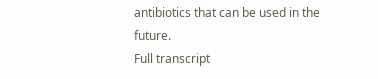antibiotics that can be used in the future.
Full transcript